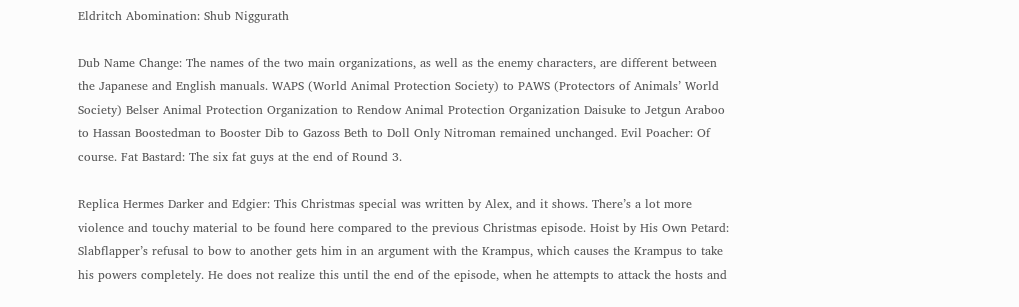Eldritch Abomination: Shub Niggurath

Dub Name Change: The names of the two main organizations, as well as the enemy characters, are different between the Japanese and English manuals. WAPS (World Animal Protection Society) to PAWS (Protectors of Animals’ World Society) Belser Animal Protection Organization to Rendow Animal Protection Organization Daisuke to Jetgun Araboo to Hassan Boostedman to Booster Dib to Gazoss Beth to Doll Only Nitroman remained unchanged. Evil Poacher: Of course. Fat Bastard: The six fat guys at the end of Round 3.

Replica Hermes Darker and Edgier: This Christmas special was written by Alex, and it shows. There’s a lot more violence and touchy material to be found here compared to the previous Christmas episode. Hoist by His Own Petard: Slabflapper’s refusal to bow to another gets him in an argument with the Krampus, which causes the Krampus to take his powers completely. He does not realize this until the end of the episode, when he attempts to attack the hosts and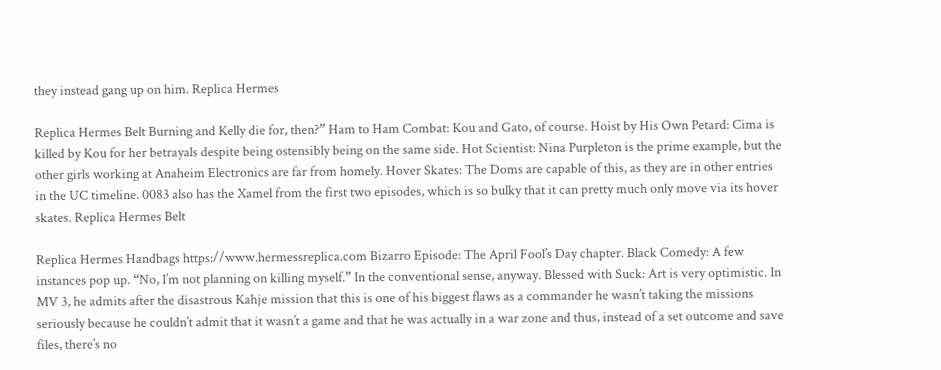they instead gang up on him. Replica Hermes

Replica Hermes Belt Burning and Kelly die for, then?” Ham to Ham Combat: Kou and Gato, of course. Hoist by His Own Petard: Cima is killed by Kou for her betrayals despite being ostensibly being on the same side. Hot Scientist: Nina Purpleton is the prime example, but the other girls working at Anaheim Electronics are far from homely. Hover Skates: The Doms are capable of this, as they are in other entries in the UC timeline. 0083 also has the Xamel from the first two episodes, which is so bulky that it can pretty much only move via its hover skates. Replica Hermes Belt

Replica Hermes Handbags https://www.hermessreplica.com Bizarro Episode: The April Fool’s Day chapter. Black Comedy: A few instances pop up. “No, I’m not planning on killing myself.” In the conventional sense, anyway. Blessed with Suck: Art is very optimistic. In MV 3, he admits after the disastrous Kahje mission that this is one of his biggest flaws as a commander he wasn’t taking the missions seriously because he couldn’t admit that it wasn’t a game and that he was actually in a war zone and thus, instead of a set outcome and save files, there’s no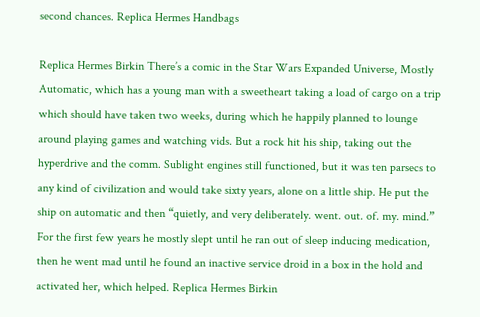second chances. Replica Hermes Handbags

Replica Hermes Birkin There’s a comic in the Star Wars Expanded Universe, Mostly Automatic, which has a young man with a sweetheart taking a load of cargo on a trip which should have taken two weeks, during which he happily planned to lounge around playing games and watching vids. But a rock hit his ship, taking out the hyperdrive and the comm. Sublight engines still functioned, but it was ten parsecs to any kind of civilization and would take sixty years, alone on a little ship. He put the ship on automatic and then “quietly, and very deliberately. went. out. of. my. mind.” For the first few years he mostly slept until he ran out of sleep inducing medication, then he went mad until he found an inactive service droid in a box in the hold and activated her, which helped. Replica Hermes Birkin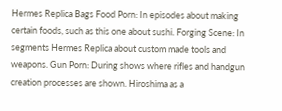Hermes Replica Bags Food Porn: In episodes about making certain foods, such as this one about sushi. Forging Scene: In segments Hermes Replica about custom made tools and weapons. Gun Porn: During shows where rifles and handgun creation processes are shown. Hiroshima as a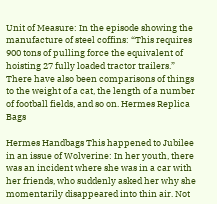Unit of Measure: In the episode showing the manufacture of steel coffins: “This requires 900 tons of pulling force the equivalent of hoisting 27 fully loaded tractor trailers.” There have also been comparisons of things to the weight of a cat, the length of a number of football fields, and so on. Hermes Replica Bags

Hermes Handbags This happened to Jubilee in an issue of Wolverine: In her youth, there was an incident where she was in a car with her friends, who suddenly asked her why she momentarily disappeared into thin air. Not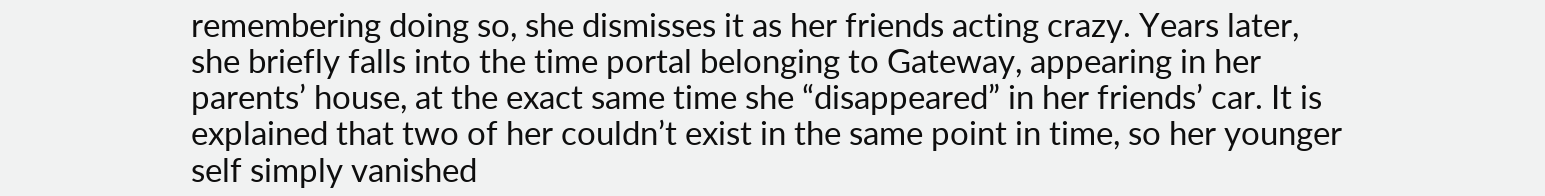remembering doing so, she dismisses it as her friends acting crazy. Years later, she briefly falls into the time portal belonging to Gateway, appearing in her parents’ house, at the exact same time she “disappeared” in her friends’ car. It is explained that two of her couldn’t exist in the same point in time, so her younger self simply vanished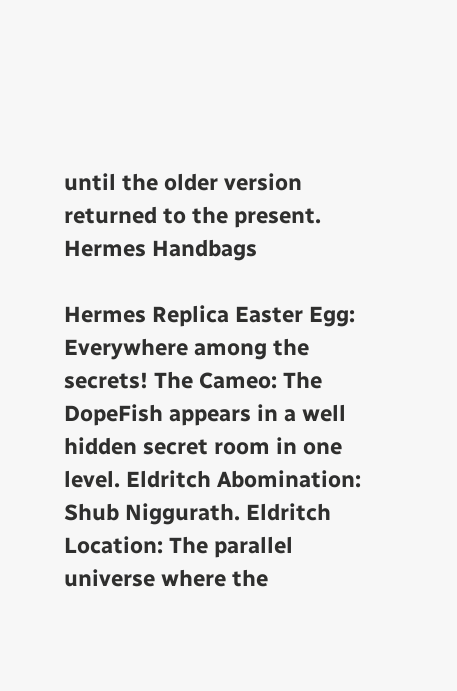until the older version returned to the present. Hermes Handbags

Hermes Replica Easter Egg: Everywhere among the secrets! The Cameo: The DopeFish appears in a well hidden secret room in one level. Eldritch Abomination: Shub Niggurath. Eldritch Location: The parallel universe where the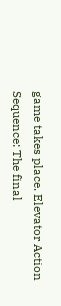game takes place. Elevator Action Sequence: The final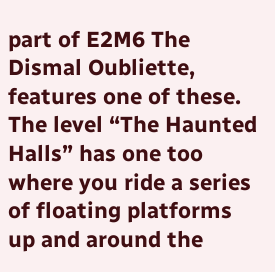part of E2M6 The Dismal Oubliette, features one of these. The level “The Haunted Halls” has one too where you ride a series of floating platforms up and around the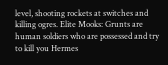level, shooting rockets at switches and killing ogres. Elite Mooks: Grunts are human soldiers who are possessed and try to kill you Hermes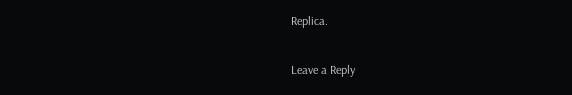Replica.

Leave a Reply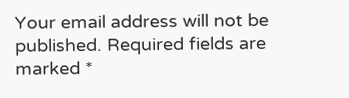Your email address will not be published. Required fields are marked *